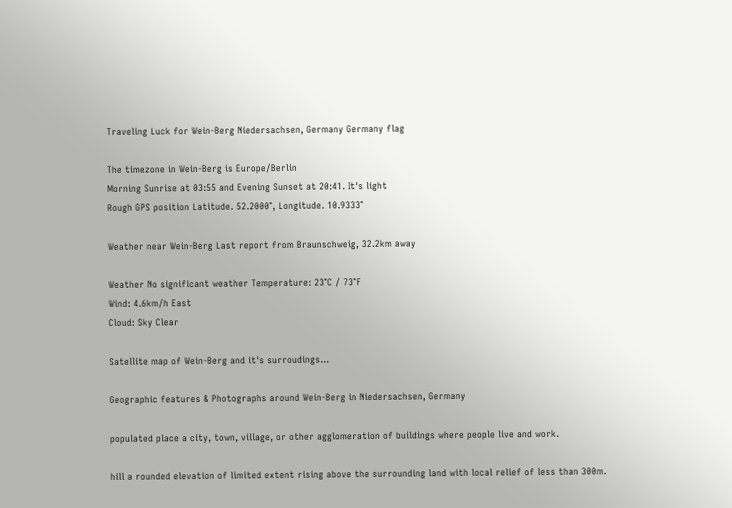Traveling Luck for Wein-Berg Niedersachsen, Germany Germany flag

The timezone in Wein-Berg is Europe/Berlin
Morning Sunrise at 03:55 and Evening Sunset at 20:41. It's light
Rough GPS position Latitude. 52.2000°, Longitude. 10.9333°

Weather near Wein-Berg Last report from Braunschweig, 32.2km away

Weather No significant weather Temperature: 23°C / 73°F
Wind: 4.6km/h East
Cloud: Sky Clear

Satellite map of Wein-Berg and it's surroudings...

Geographic features & Photographs around Wein-Berg in Niedersachsen, Germany

populated place a city, town, village, or other agglomeration of buildings where people live and work.

hill a rounded elevation of limited extent rising above the surrounding land with local relief of less than 300m.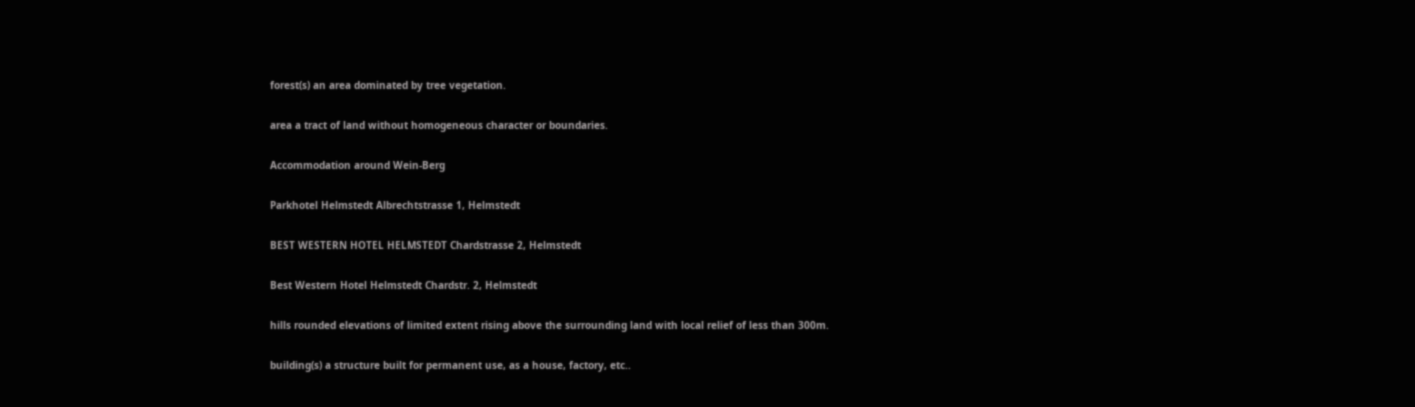forest(s) an area dominated by tree vegetation.

area a tract of land without homogeneous character or boundaries.

Accommodation around Wein-Berg

Parkhotel Helmstedt Albrechtstrasse 1, Helmstedt

BEST WESTERN HOTEL HELMSTEDT Chardstrasse 2, Helmstedt

Best Western Hotel Helmstedt Chardstr. 2, Helmstedt

hills rounded elevations of limited extent rising above the surrounding land with local relief of less than 300m.

building(s) a structure built for permanent use, as a house, factory, etc..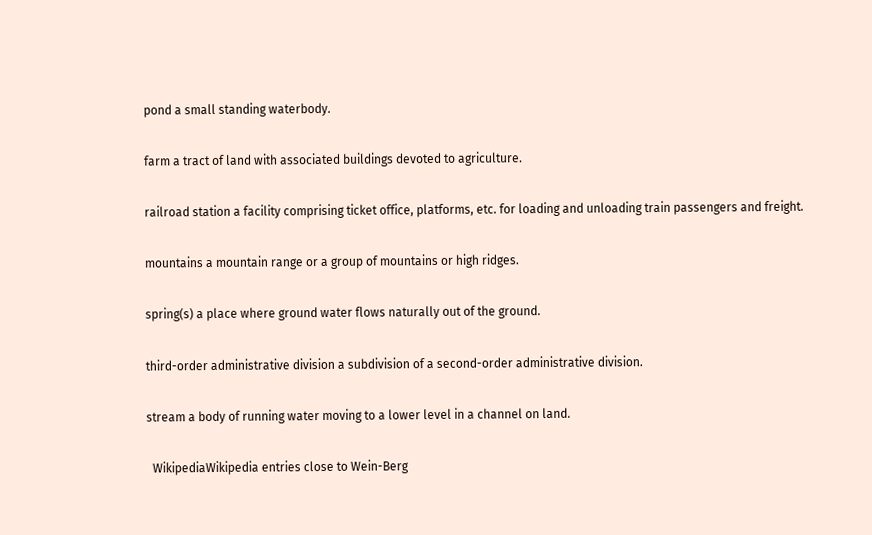pond a small standing waterbody.

farm a tract of land with associated buildings devoted to agriculture.

railroad station a facility comprising ticket office, platforms, etc. for loading and unloading train passengers and freight.

mountains a mountain range or a group of mountains or high ridges.

spring(s) a place where ground water flows naturally out of the ground.

third-order administrative division a subdivision of a second-order administrative division.

stream a body of running water moving to a lower level in a channel on land.

  WikipediaWikipedia entries close to Wein-Berg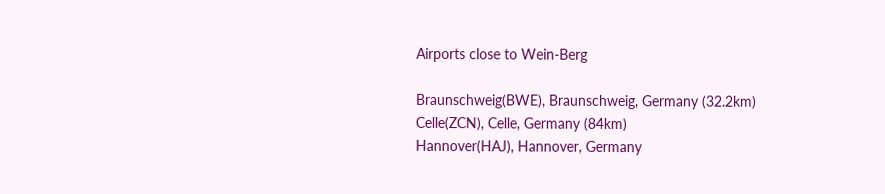Airports close to Wein-Berg

Braunschweig(BWE), Braunschweig, Germany (32.2km)
Celle(ZCN), Celle, Germany (84km)
Hannover(HAJ), Hannover, Germany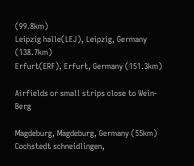(99.8km)
Leipzig halle(LEJ), Leipzig, Germany (138.7km)
Erfurt(ERF), Erfurt, Germany (151.3km)

Airfields or small strips close to Wein-Berg

Magdeburg, Magdeburg, Germany (55km)
Cochstedt schneidlingen,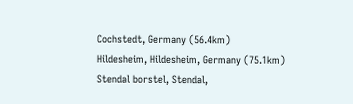Cochstedt, Germany (56.4km)
Hildesheim, Hildesheim, Germany (75.1km)
Stendal borstel, Stendal,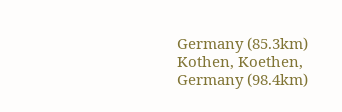Germany (85.3km)
Kothen, Koethen, Germany (98.4km)